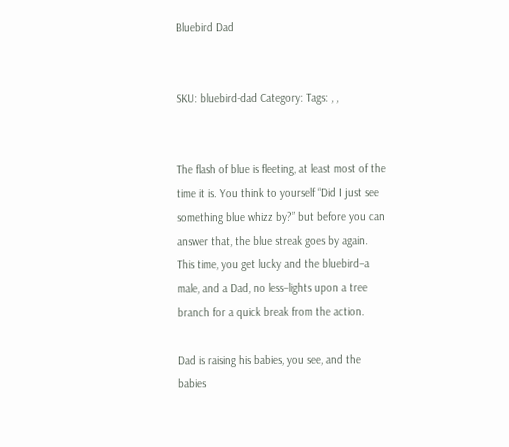Bluebird Dad


SKU: bluebird-dad Category: Tags: , ,


The flash of blue is fleeting, at least most of the time it is. You think to yourself “Did I just see something blue whizz by?” but before you can answer that, the blue streak goes by again. This time, you get lucky and the bluebird–a male, and a Dad, no less–lights upon a tree branch for a quick break from the action.

Dad is raising his babies, you see, and the babies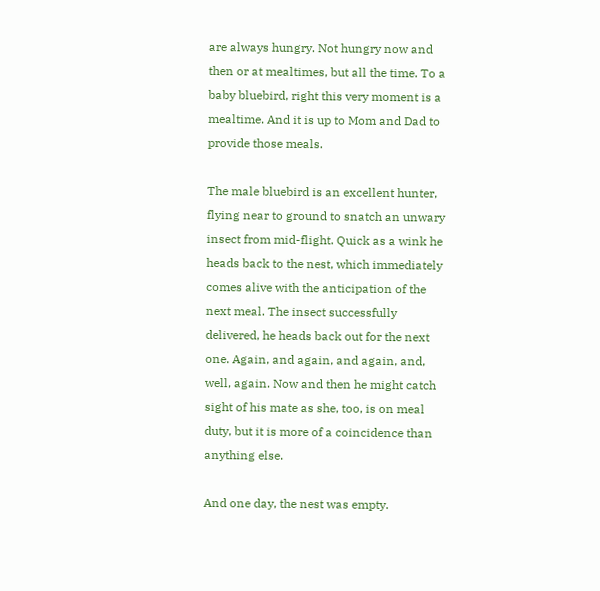are always hungry. Not hungry now and then or at mealtimes, but all the time. To a baby bluebird, right this very moment is a mealtime. And it is up to Mom and Dad to provide those meals.

The male bluebird is an excellent hunter, flying near to ground to snatch an unwary insect from mid-flight. Quick as a wink he heads back to the nest, which immediately comes alive with the anticipation of the next meal. The insect successfully delivered, he heads back out for the next one. Again, and again, and again, and, well, again. Now and then he might catch sight of his mate as she, too, is on meal duty, but it is more of a coincidence than anything else.

And one day, the nest was empty.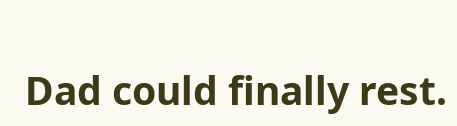Dad could finally rest.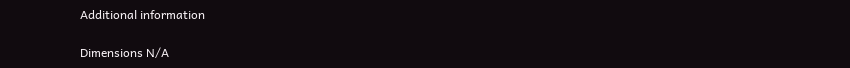Additional information

Dimensions N/A